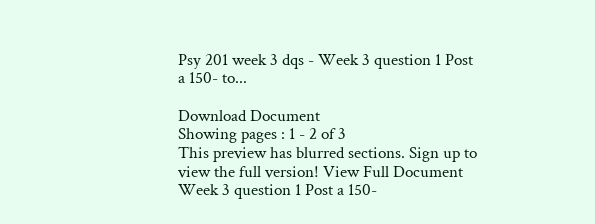Psy 201 week 3 dqs - Week 3 question 1 Post a 150- to...

Download Document
Showing pages : 1 - 2 of 3
This preview has blurred sections. Sign up to view the full version! View Full Document
Week 3 question 1 Post a 150-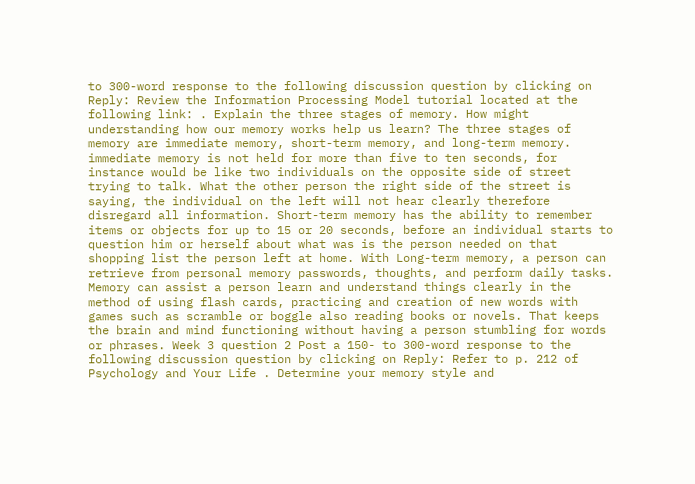to 300-word response to the following discussion question by clicking on Reply: Review the Information Processing Model tutorial located at the following link: . Explain the three stages of memory. How might understanding how our memory works help us learn? The three stages of memory are immediate memory, short-term memory, and long-term memory. immediate memory is not held for more than five to ten seconds, for instance would be like two individuals on the opposite side of street trying to talk. What the other person the right side of the street is saying, the individual on the left will not hear clearly therefore disregard all information. Short-term memory has the ability to remember items or objects for up to 15 or 20 seconds, before an individual starts to question him or herself about what was is the person needed on that shopping list the person left at home. With Long-term memory, a person can retrieve from personal memory passwords, thoughts, and perform daily tasks. Memory can assist a person learn and understand things clearly in the method of using flash cards, practicing and creation of new words with games such as scramble or boggle also reading books or novels. That keeps the brain and mind functioning without having a person stumbling for words or phrases. Week 3 question 2 Post a 150- to 300-word response to the following discussion question by clicking on Reply: Refer to p. 212 of Psychology and Your Life . Determine your memory style and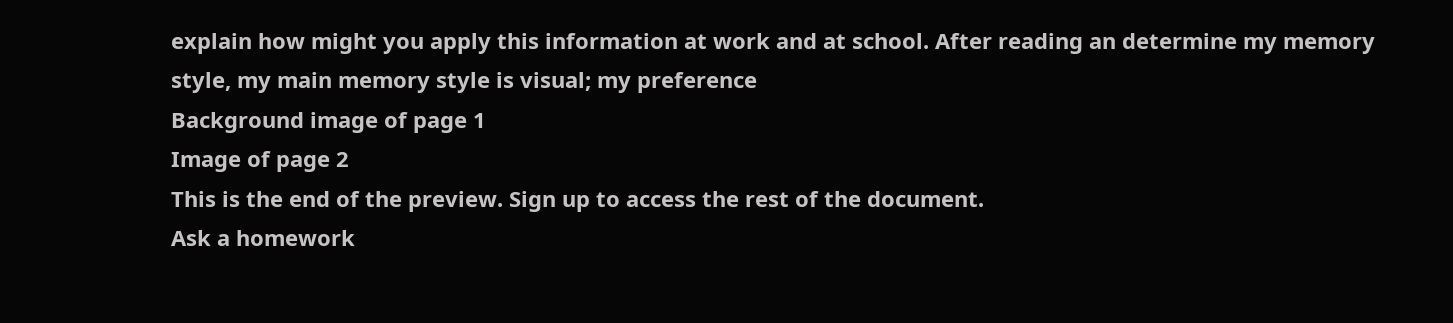explain how might you apply this information at work and at school. After reading an determine my memory style, my main memory style is visual; my preference
Background image of page 1
Image of page 2
This is the end of the preview. Sign up to access the rest of the document.
Ask a homework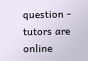question - tutors are online